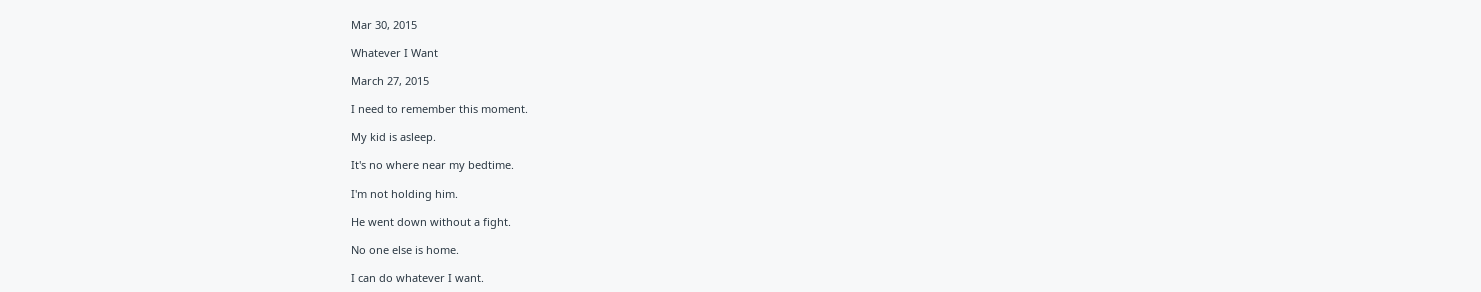Mar 30, 2015

Whatever I Want

March 27, 2015

I need to remember this moment.

My kid is asleep.

It's no where near my bedtime.

I'm not holding him.

He went down without a fight.

No one else is home.

I can do whatever I want.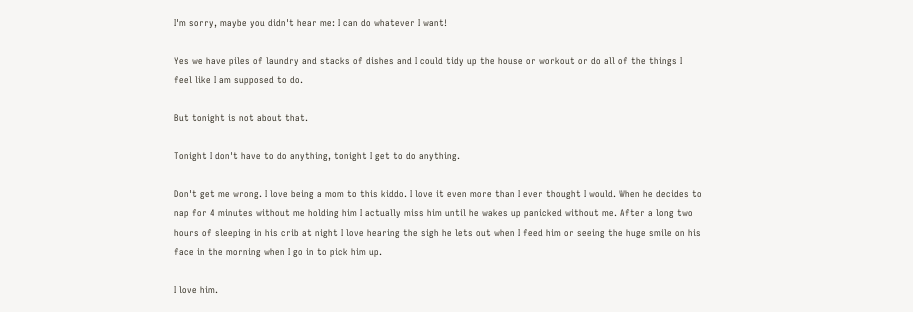I'm sorry, maybe you didn't hear me: I can do whatever I want!

Yes we have piles of laundry and stacks of dishes and I could tidy up the house or workout or do all of the things I feel like I am supposed to do.

But tonight is not about that.

Tonight I don't have to do anything, tonight I get to do anything.

Don't get me wrong. I love being a mom to this kiddo. I love it even more than I ever thought I would. When he decides to nap for 4 minutes without me holding him I actually miss him until he wakes up panicked without me. After a long two hours of sleeping in his crib at night I love hearing the sigh he lets out when I feed him or seeing the huge smile on his face in the morning when I go in to pick him up.

I love him.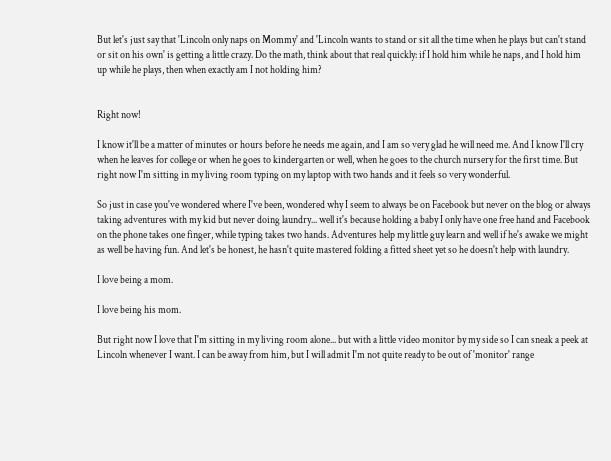But let's just say that 'Lincoln only naps on Mommy' and 'Lincoln wants to stand or sit all the time when he plays but can't stand or sit on his own' is getting a little crazy. Do the math, think about that real quickly: if I hold him while he naps, and I hold him up while he plays, then when exactly am I not holding him?


Right now!

I know it'll be a matter of minutes or hours before he needs me again, and I am so very glad he will need me. And I know I'll cry when he leaves for college or when he goes to kindergarten or well, when he goes to the church nursery for the first time. But right now I'm sitting in my living room typing on my laptop with two hands and it feels so very wonderful.

So just in case you've wondered where I've been, wondered why I seem to always be on Facebook but never on the blog or always taking adventures with my kid but never doing laundry... well it's because holding a baby I only have one free hand and Facebook on the phone takes one finger, while typing takes two hands. Adventures help my little guy learn and well if he's awake we might as well be having fun. And let's be honest, he hasn't quite mastered folding a fitted sheet yet so he doesn't help with laundry.

I love being a mom.

I love being his mom.

But right now I love that I'm sitting in my living room alone... but with a little video monitor by my side so I can sneak a peek at Lincoln whenever I want. I can be away from him, but I will admit I'm not quite ready to be out of 'monitor' range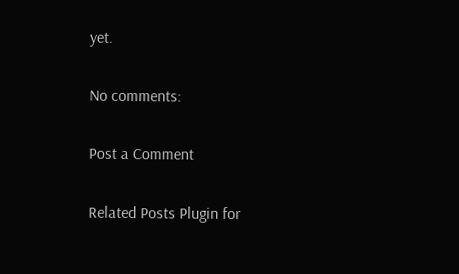yet.

No comments:

Post a Comment

Related Posts Plugin for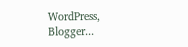WordPress, Blogger...